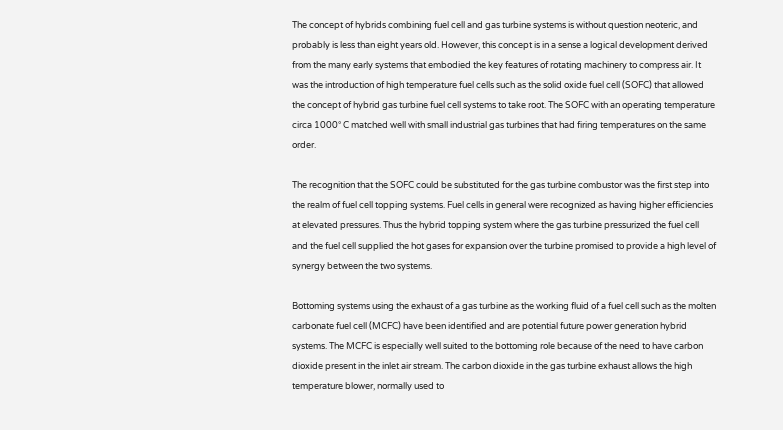The concept of hybrids combining fuel cell and gas turbine systems is without question neoteric, and probably is less than eight years old. However, this concept is in a sense a logical development derived from the many early systems that embodied the key features of rotating machinery to compress air. It was the introduction of high temperature fuel cells such as the solid oxide fuel cell (SOFC) that allowed the concept of hybrid gas turbine fuel cell systems to take root. The SOFC with an operating temperature circa 1000° C matched well with small industrial gas turbines that had firing temperatures on the same order.

The recognition that the SOFC could be substituted for the gas turbine combustor was the first step into the realm of fuel cell topping systems. Fuel cells in general were recognized as having higher efficiencies at elevated pressures. Thus the hybrid topping system where the gas turbine pressurized the fuel cell and the fuel cell supplied the hot gases for expansion over the turbine promised to provide a high level of synergy between the two systems.

Bottoming systems using the exhaust of a gas turbine as the working fluid of a fuel cell such as the molten carbonate fuel cell (MCFC) have been identified and are potential future power generation hybrid systems. The MCFC is especially well suited to the bottoming role because of the need to have carbon dioxide present in the inlet air stream. The carbon dioxide in the gas turbine exhaust allows the high temperature blower, normally used to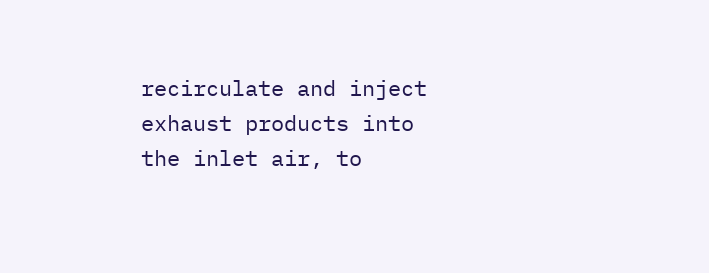recirculate and inject exhaust products into the inlet air, to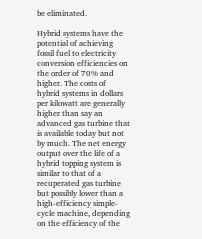be eliminated.

Hybrid systems have the potential of achieving fossil fuel to electricity conversion efficiencies on the order of 70% and higher. The costs of hybrid systems in dollars per kilowatt are generally higher than say an advanced gas turbine that is available today but not by much. The net energy output over the life of a hybrid topping system is similar to that of a recuperated gas turbine but possibly lower than a high-efficiency simple-cycle machine, depending on the efficiency of the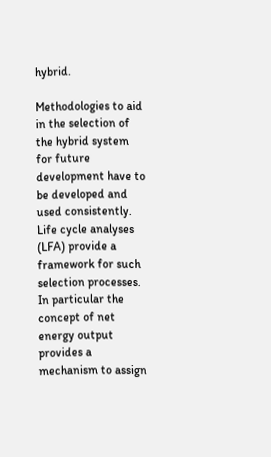hybrid.

Methodologies to aid in the selection of the hybrid system for future development have to be developed and used consistently. Life cycle analyses (LFA) provide a framework for such selection processes. In particular the concept of net energy output provides a mechanism to assign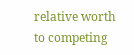relative worth to competing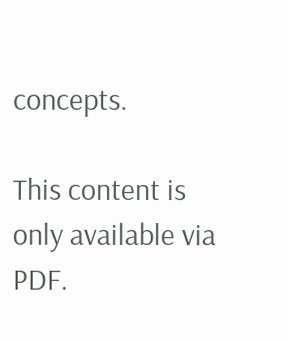concepts.

This content is only available via PDF.